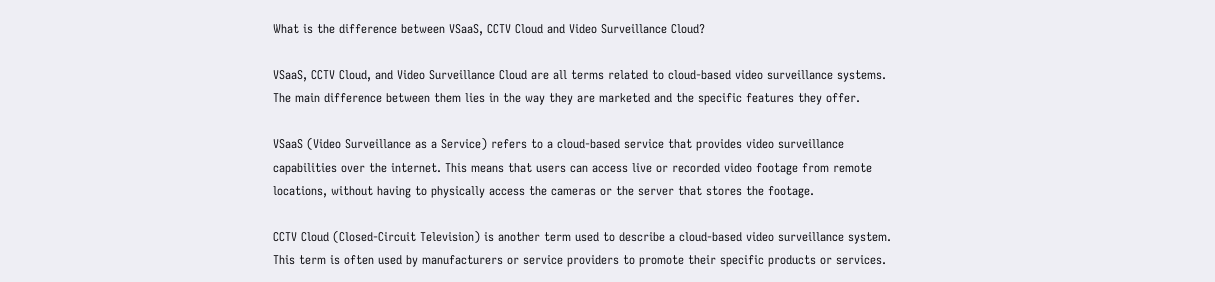What is the difference between VSaaS, CCTV Cloud and Video Surveillance Cloud?

VSaaS, CCTV Cloud, and Video Surveillance Cloud are all terms related to cloud-based video surveillance systems. The main difference between them lies in the way they are marketed and the specific features they offer.

VSaaS (Video Surveillance as a Service) refers to a cloud-based service that provides video surveillance capabilities over the internet. This means that users can access live or recorded video footage from remote locations, without having to physically access the cameras or the server that stores the footage.

CCTV Cloud (Closed-Circuit Television) is another term used to describe a cloud-based video surveillance system. This term is often used by manufacturers or service providers to promote their specific products or services.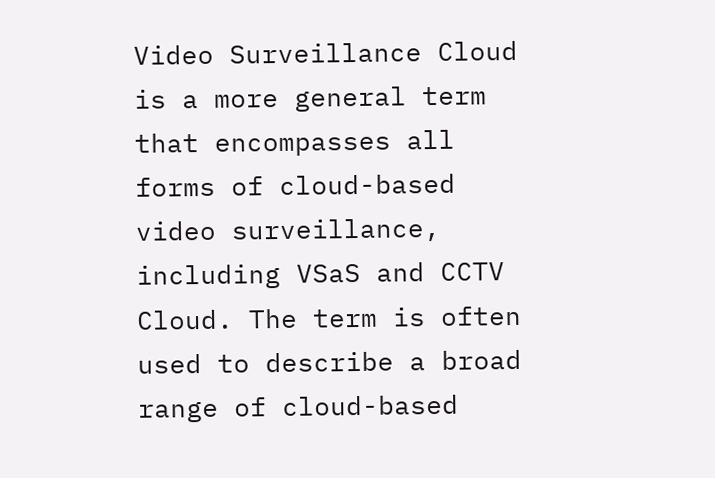Video Surveillance Cloud is a more general term that encompasses all forms of cloud-based video surveillance, including VSaS and CCTV Cloud. The term is often used to describe a broad range of cloud-based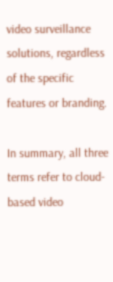video surveillance solutions, regardless of the specific features or branding.

In summary, all three terms refer to cloud-based video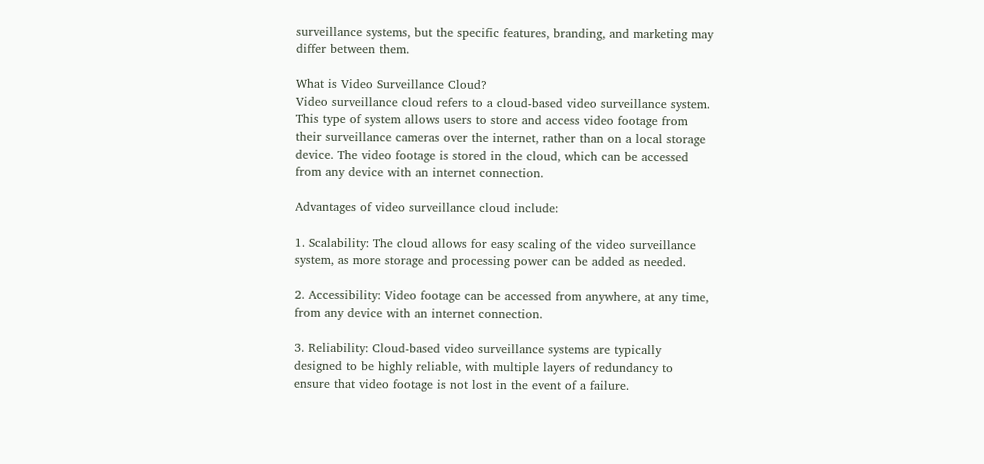surveillance systems, but the specific features, branding, and marketing may differ between them.

What is Video Surveillance Cloud?
Video surveillance cloud refers to a cloud-based video surveillance system. This type of system allows users to store and access video footage from their surveillance cameras over the internet, rather than on a local storage device. The video footage is stored in the cloud, which can be accessed from any device with an internet connection.

Advantages of video surveillance cloud include:

1. Scalability: The cloud allows for easy scaling of the video surveillance system, as more storage and processing power can be added as needed.

2. Accessibility: Video footage can be accessed from anywhere, at any time, from any device with an internet connection.

3. Reliability: Cloud-based video surveillance systems are typically designed to be highly reliable, with multiple layers of redundancy to ensure that video footage is not lost in the event of a failure.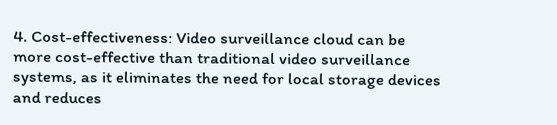4. Cost-effectiveness: Video surveillance cloud can be more cost-effective than traditional video surveillance systems, as it eliminates the need for local storage devices and reduces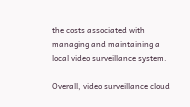the costs associated with managing and maintaining a local video surveillance system.

Overall, video surveillance cloud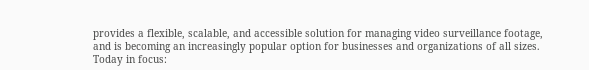provides a flexible, scalable, and accessible solution for managing video surveillance footage, and is becoming an increasingly popular option for businesses and organizations of all sizes.
Today in focus: